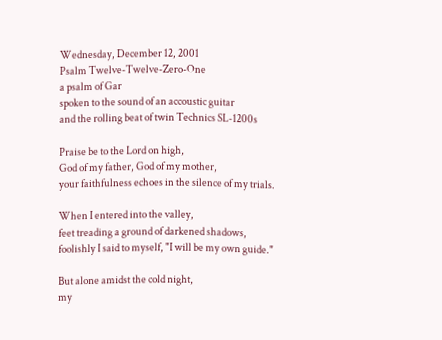Wednesday, December 12, 2001
Psalm Twelve-Twelve-Zero-One
a psalm of Gar
spoken to the sound of an accoustic guitar
and the rolling beat of twin Technics SL-1200s

Praise be to the Lord on high,
God of my father, God of my mother,
your faithfulness echoes in the silence of my trials.

When I entered into the valley,
feet treading a ground of darkened shadows,
foolishly I said to myself, "I will be my own guide."

But alone amidst the cold night,
my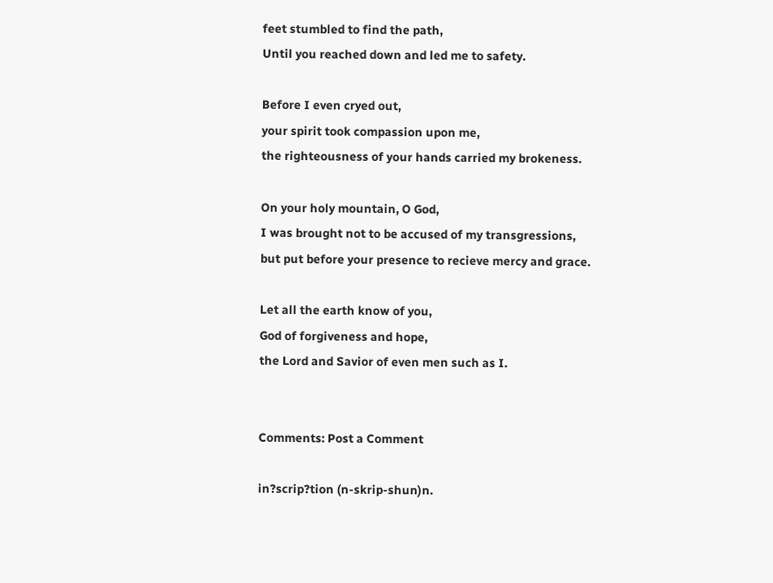feet stumbled to find the path,
Until you reached down and led me to safety.

Before I even cryed out,
your spirit took compassion upon me,
the righteousness of your hands carried my brokeness.

On your holy mountain, O God,
I was brought not to be accused of my transgressions,
but put before your presence to recieve mercy and grace.

Let all the earth know of you,
God of forgiveness and hope,
the Lord and Savior of even men such as I.


Comments: Post a Comment

in?scrip?tion (n-skrip-shun)n.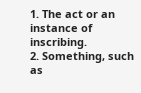1. The act or an instance of inscribing.
2. Something, such as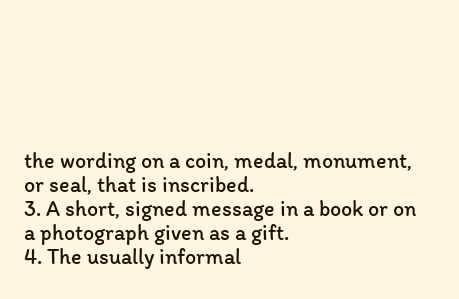the wording on a coin, medal, monument, or seal, that is inscribed.
3. A short, signed message in a book or on a photograph given as a gift.
4. The usually informal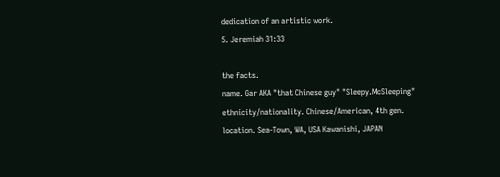dedication of an artistic work.
5. Jeremiah 31:33

the facts.
name. Gar AKA "that Chinese guy" "Sleepy.McSleeping"
ethnicity/nationality. Chinese/American, 4th gen.
location. Sea-Town, WA, USA Kawanishi, JAPAN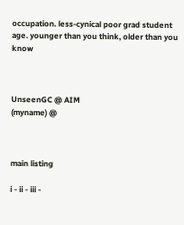occupation. less-cynical poor grad student
age. younger than you think, older than you know



UnseenGC @ AIM
(myname) @



main listing

i - ii - iii -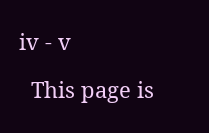iv - v

  This page is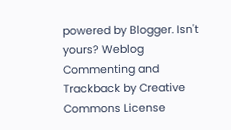powered by Blogger. Isn't yours? Weblog Commenting and Trackback by Creative Commons License